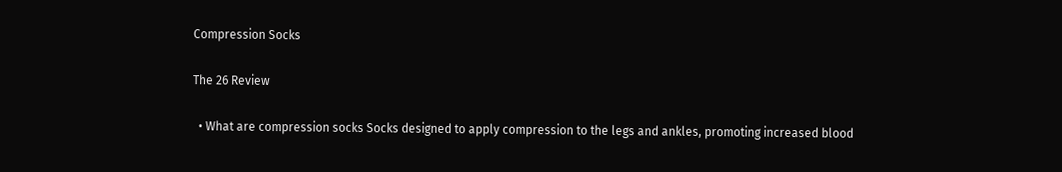Compression Socks

The 26 Review

  • What are compression socks Socks designed to apply compression to the legs and ankles, promoting increased blood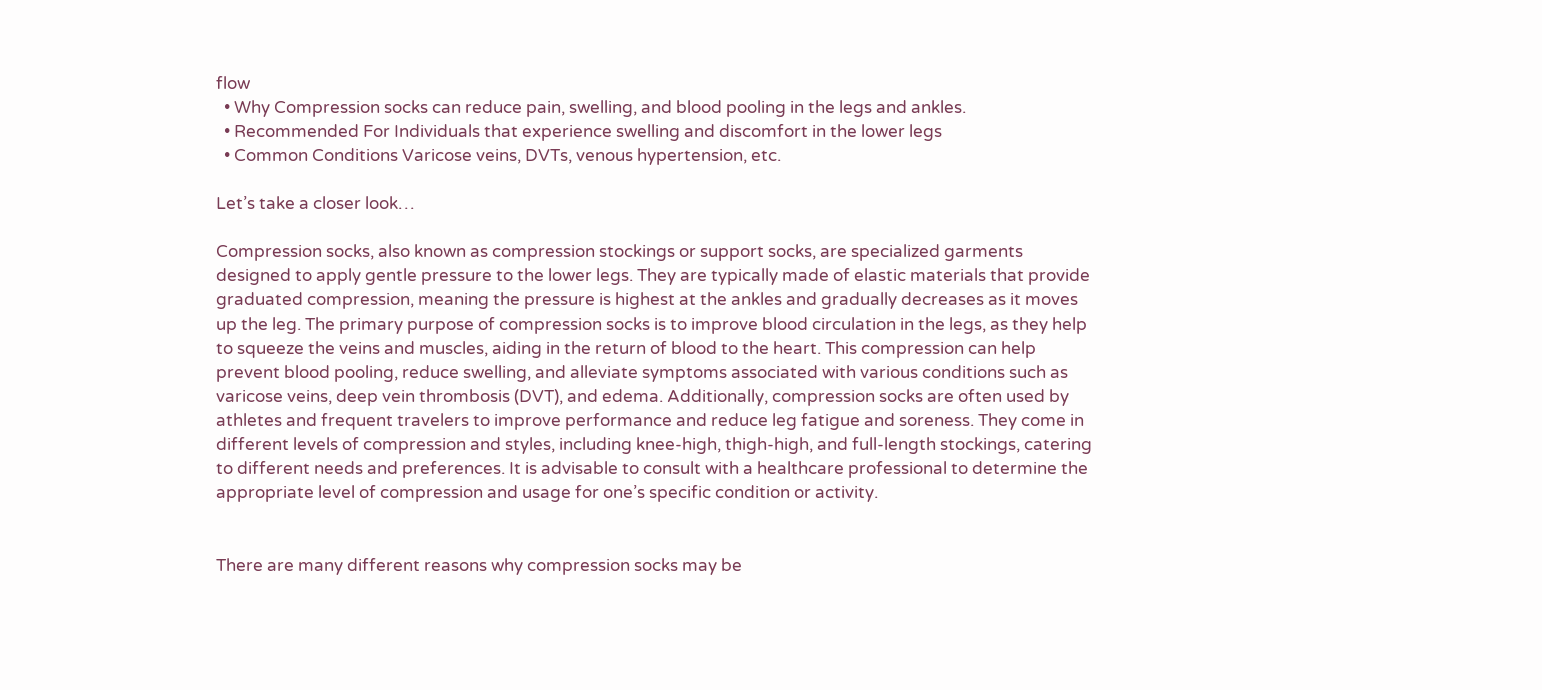flow
  • Why Compression socks can reduce pain, swelling, and blood pooling in the legs and ankles.
  • Recommended For Individuals that experience swelling and discomfort in the lower legs
  • Common Conditions Varicose veins, DVTs, venous hypertension, etc.

Let’s take a closer look…

Compression socks, also known as compression stockings or support socks, are specialized garments designed to apply gentle pressure to the lower legs. They are typically made of elastic materials that provide graduated compression, meaning the pressure is highest at the ankles and gradually decreases as it moves up the leg. The primary purpose of compression socks is to improve blood circulation in the legs, as they help to squeeze the veins and muscles, aiding in the return of blood to the heart. This compression can help prevent blood pooling, reduce swelling, and alleviate symptoms associated with various conditions such as varicose veins, deep vein thrombosis (DVT), and edema. Additionally, compression socks are often used by athletes and frequent travelers to improve performance and reduce leg fatigue and soreness. They come in different levels of compression and styles, including knee-high, thigh-high, and full-length stockings, catering to different needs and preferences. It is advisable to consult with a healthcare professional to determine the appropriate level of compression and usage for one’s specific condition or activity.


There are many different reasons why compression socks may be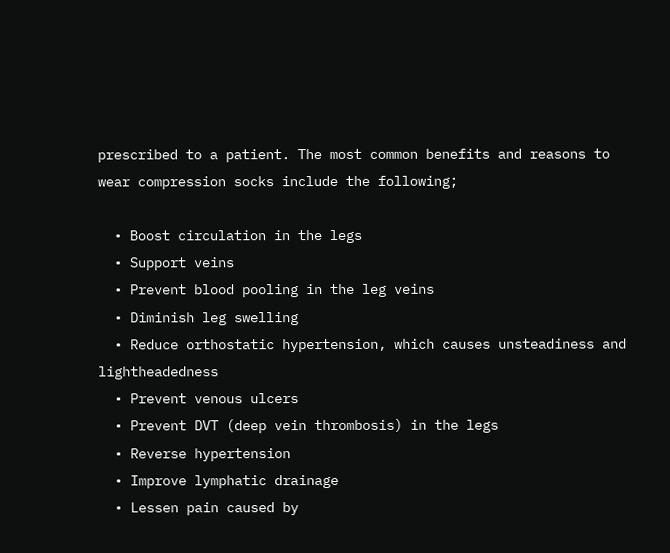prescribed to a patient. The most common benefits and reasons to wear compression socks include the following;

  • Boost circulation in the legs
  • Support veins
  • Prevent blood pooling in the leg veins
  • Diminish leg swelling
  • Reduce orthostatic hypertension, which causes unsteadiness and lightheadedness
  • Prevent venous ulcers
  • Prevent DVT (deep vein thrombosis) in the legs
  • Reverse hypertension
  • Improve lymphatic drainage
  • Lessen pain caused by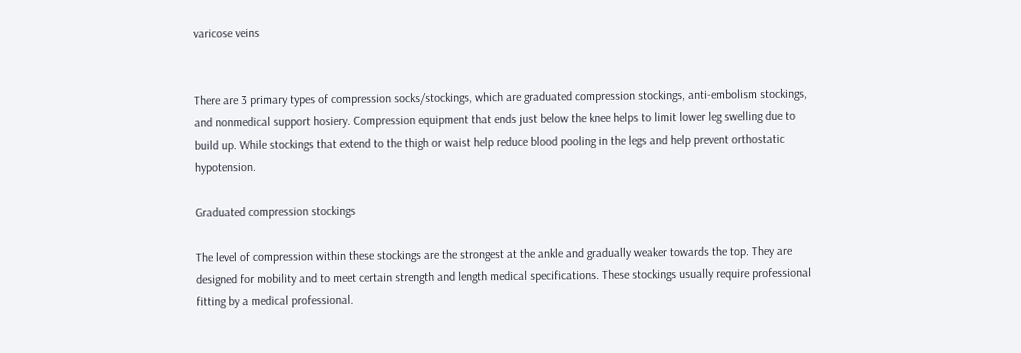varicose veins


There are 3 primary types of compression socks/stockings, which are graduated compression stockings, anti-embolism stockings, and nonmedical support hosiery. Compression equipment that ends just below the knee helps to limit lower leg swelling due to build up. While stockings that extend to the thigh or waist help reduce blood pooling in the legs and help prevent orthostatic hypotension.

Graduated compression stockings

The level of compression within these stockings are the strongest at the ankle and gradually weaker towards the top. They are designed for mobility and to meet certain strength and length medical specifications. These stockings usually require professional fitting by a medical professional.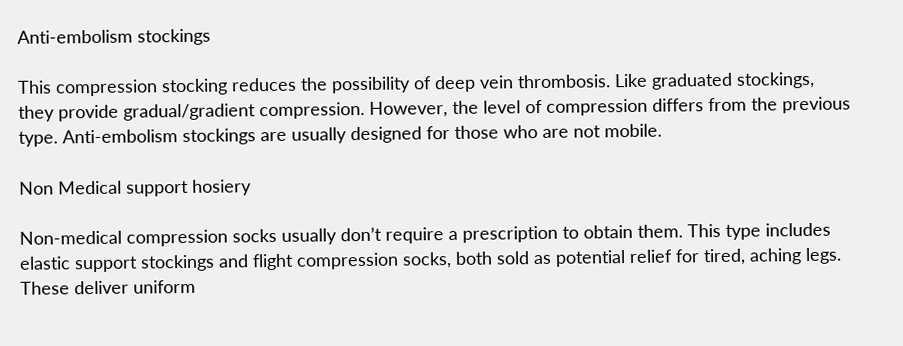Anti-embolism stockings

This compression stocking reduces the possibility of deep vein thrombosis. Like graduated stockings, they provide gradual/gradient compression. However, the level of compression differs from the previous type. Anti-embolism stockings are usually designed for those who are not mobile.

Non Medical support hosiery

Non-medical compression socks usually don’t require a prescription to obtain them. This type includes elastic support stockings and flight compression socks, both sold as potential relief for tired, aching legs. These deliver uniform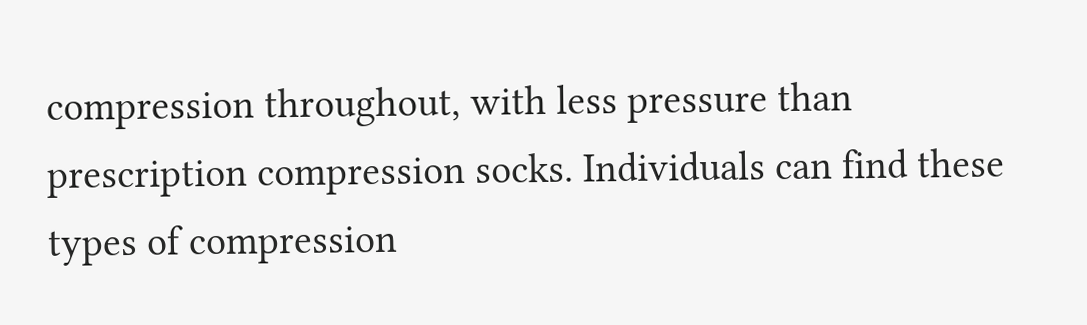compression throughout, with less pressure than prescription compression socks. Individuals can find these types of compression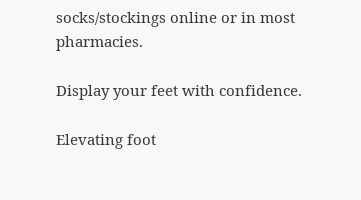socks/stockings online or in most pharmacies.

Display your feet with confidence.

Elevating foot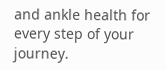and ankle health for every step of your journey.